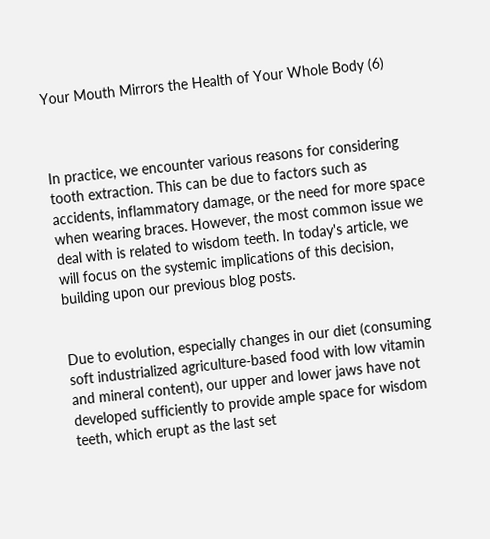Your Mouth Mirrors the Health of Your Whole Body (6)



In practice, we encounter various reasons for considering tooth extraction. This can be due to factors such as accidents, inflammatory damage, or the need for more space when wearing braces. However, the most common issue we deal with is related to wisdom teeth. In today's article, we will focus on the systemic implications of this decision, building upon our previous blog posts.


Due to evolution, especially changes in our diet (consuming soft industrialized agriculture-based food with low vitamin and mineral content), our upper and lower jaws have not developed sufficiently to provide ample space for wisdom teeth, which erupt as the last set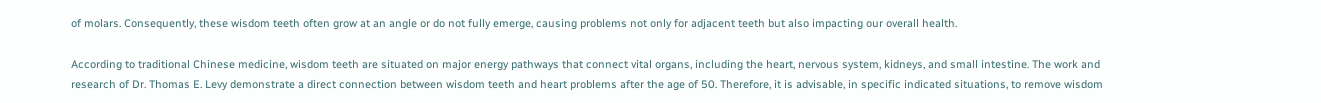of molars. Consequently, these wisdom teeth often grow at an angle or do not fully emerge, causing problems not only for adjacent teeth but also impacting our overall health.

According to traditional Chinese medicine, wisdom teeth are situated on major energy pathways that connect vital organs, including the heart, nervous system, kidneys, and small intestine. The work and research of Dr. Thomas E. Levy demonstrate a direct connection between wisdom teeth and heart problems after the age of 50. Therefore, it is advisable, in specific indicated situations, to remove wisdom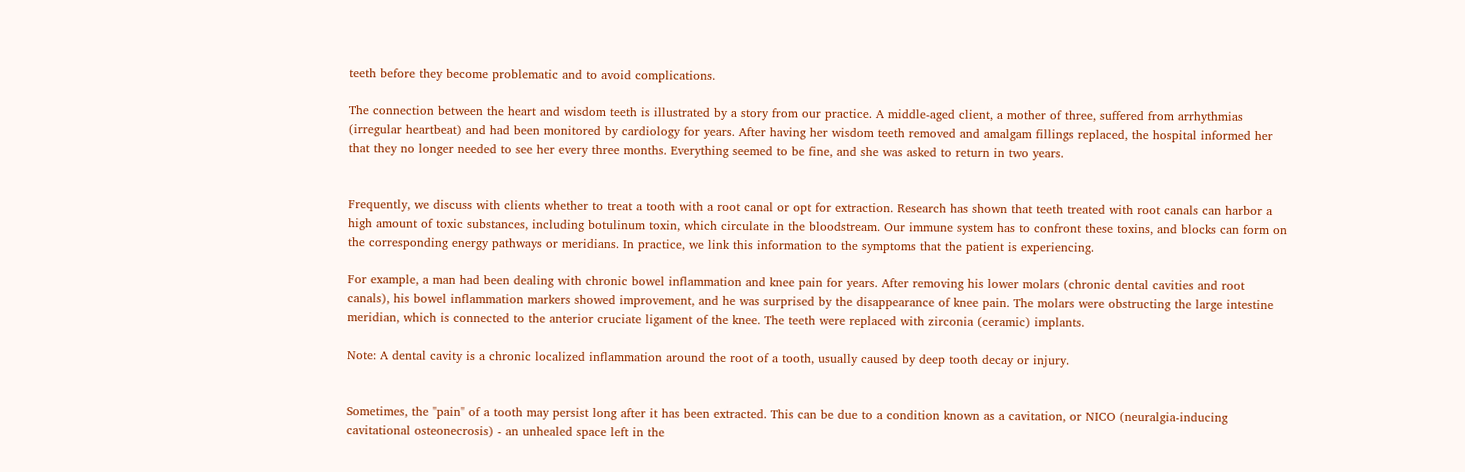teeth before they become problematic and to avoid complications.

The connection between the heart and wisdom teeth is illustrated by a story from our practice. A middle-aged client, a mother of three, suffered from arrhythmias (irregular heartbeat) and had been monitored by cardiology for years. After having her wisdom teeth removed and amalgam fillings replaced, the hospital informed her that they no longer needed to see her every three months. Everything seemed to be fine, and she was asked to return in two years.


Frequently, we discuss with clients whether to treat a tooth with a root canal or opt for extraction. Research has shown that teeth treated with root canals can harbor a high amount of toxic substances, including botulinum toxin, which circulate in the bloodstream. Our immune system has to confront these toxins, and blocks can form on the corresponding energy pathways or meridians. In practice, we link this information to the symptoms that the patient is experiencing.

For example, a man had been dealing with chronic bowel inflammation and knee pain for years. After removing his lower molars (chronic dental cavities and root canals), his bowel inflammation markers showed improvement, and he was surprised by the disappearance of knee pain. The molars were obstructing the large intestine meridian, which is connected to the anterior cruciate ligament of the knee. The teeth were replaced with zirconia (ceramic) implants.

Note: A dental cavity is a chronic localized inflammation around the root of a tooth, usually caused by deep tooth decay or injury.


Sometimes, the "pain" of a tooth may persist long after it has been extracted. This can be due to a condition known as a cavitation, or NICO (neuralgia-inducing cavitational osteonecrosis) - an unhealed space left in the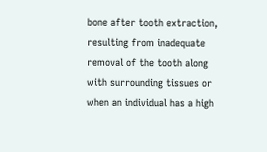bone after tooth extraction, resulting from inadequate removal of the tooth along with surrounding tissues or when an individual has a high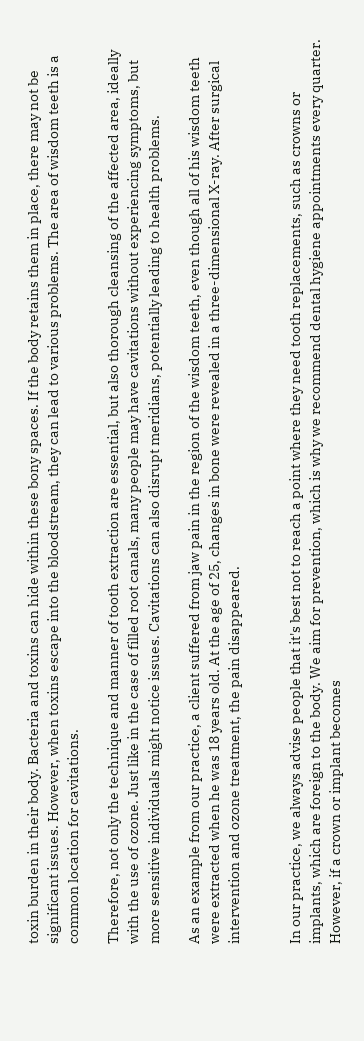toxin burden in their body. Bacteria and toxins can hide within these bony spaces. If the body retains them in place, there may not be significant issues. However, when toxins escape into the bloodstream, they can lead to various problems. The area of wisdom teeth is a common location for cavitations.

Therefore, not only the technique and manner of tooth extraction are essential, but also thorough cleansing of the affected area, ideally with the use of ozone. Just like in the case of filled root canals, many people may have cavitations without experiencing symptoms, but more sensitive individuals might notice issues. Cavitations can also disrupt meridians, potentially leading to health problems.

As an example from our practice, a client suffered from jaw pain in the region of the wisdom teeth, even though all of his wisdom teeth were extracted when he was 18 years old. At the age of 25, changes in bone were revealed in a three-dimensional X-ray. After surgical intervention and ozone treatment, the pain disappeared.


In our practice, we always advise people that it's best not to reach a point where they need tooth replacements, such as crowns or implants, which are foreign to the body. We aim for prevention, which is why we recommend dental hygiene appointments every quarter. However, if a crown or implant becomes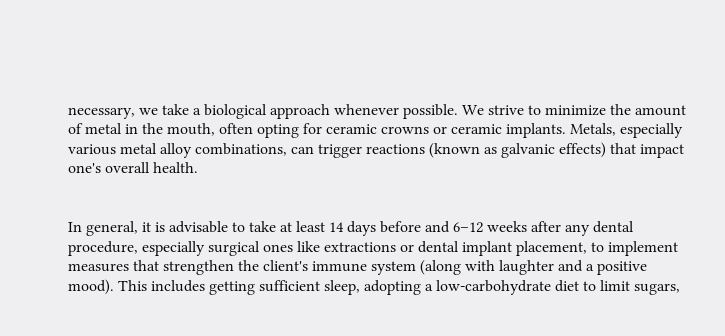necessary, we take a biological approach whenever possible. We strive to minimize the amount of metal in the mouth, often opting for ceramic crowns or ceramic implants. Metals, especially various metal alloy combinations, can trigger reactions (known as galvanic effects) that impact one's overall health.


In general, it is advisable to take at least 14 days before and 6–12 weeks after any dental procedure, especially surgical ones like extractions or dental implant placement, to implement measures that strengthen the client's immune system (along with laughter and a positive mood). This includes getting sufficient sleep, adopting a low-carbohydrate diet to limit sugars,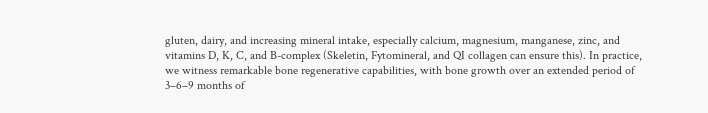gluten, dairy, and increasing mineral intake, especially calcium, magnesium, manganese, zinc, and vitamins D, K, C, and B-complex (Skeletin, Fytomineral, and QI collagen can ensure this). In practice, we witness remarkable bone regenerative capabilities, with bone growth over an extended period of 3–6–9 months of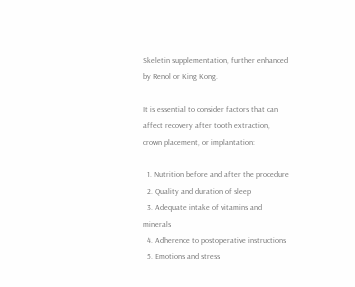Skeletin supplementation, further enhanced by Renol or King Kong.

It is essential to consider factors that can affect recovery after tooth extraction, crown placement, or implantation:

  1. Nutrition before and after the procedure
  2. Quality and duration of sleep
  3. Adequate intake of vitamins and minerals
  4. Adherence to postoperative instructions
  5. Emotions and stress